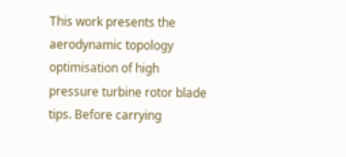This work presents the aerodynamic topology optimisation of high pressure turbine rotor blade tips. Before carrying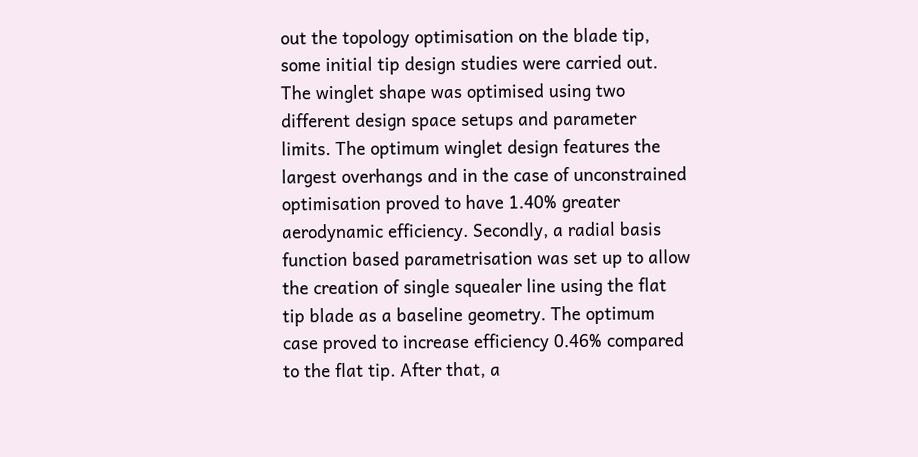out the topology optimisation on the blade tip, some initial tip design studies were carried out. The winglet shape was optimised using two different design space setups and parameter limits. The optimum winglet design features the largest overhangs and in the case of unconstrained optimisation proved to have 1.40% greater aerodynamic efficiency. Secondly, a radial basis function based parametrisation was set up to allow the creation of single squealer line using the flat tip blade as a baseline geometry. The optimum case proved to increase efficiency 0.46% compared to the flat tip. After that, a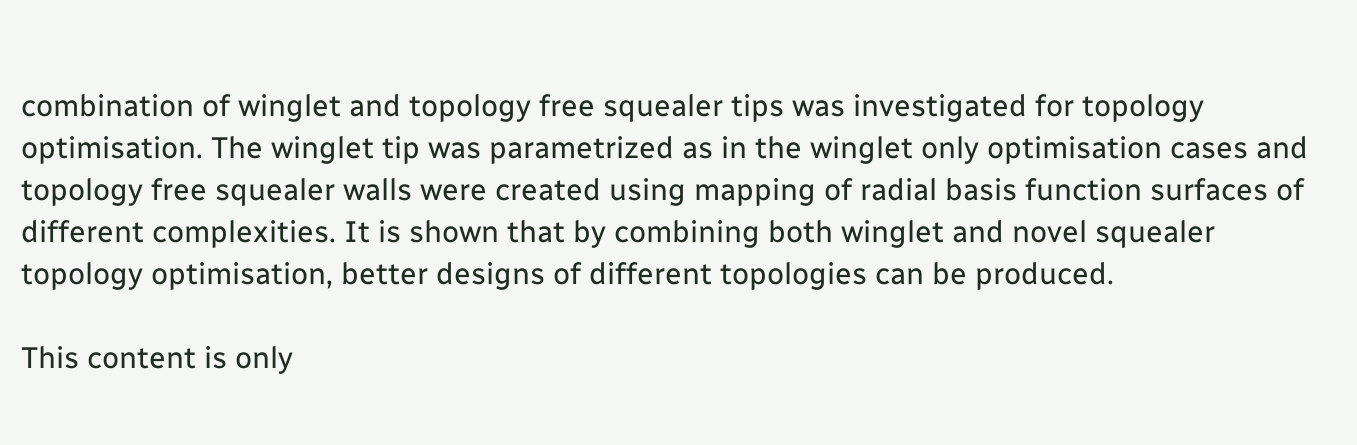combination of winglet and topology free squealer tips was investigated for topology optimisation. The winglet tip was parametrized as in the winglet only optimisation cases and topology free squealer walls were created using mapping of radial basis function surfaces of different complexities. It is shown that by combining both winglet and novel squealer topology optimisation, better designs of different topologies can be produced.

This content is only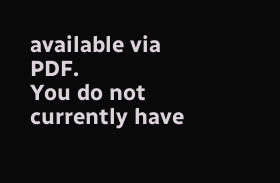available via PDF.
You do not currently have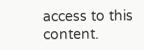access to this content.